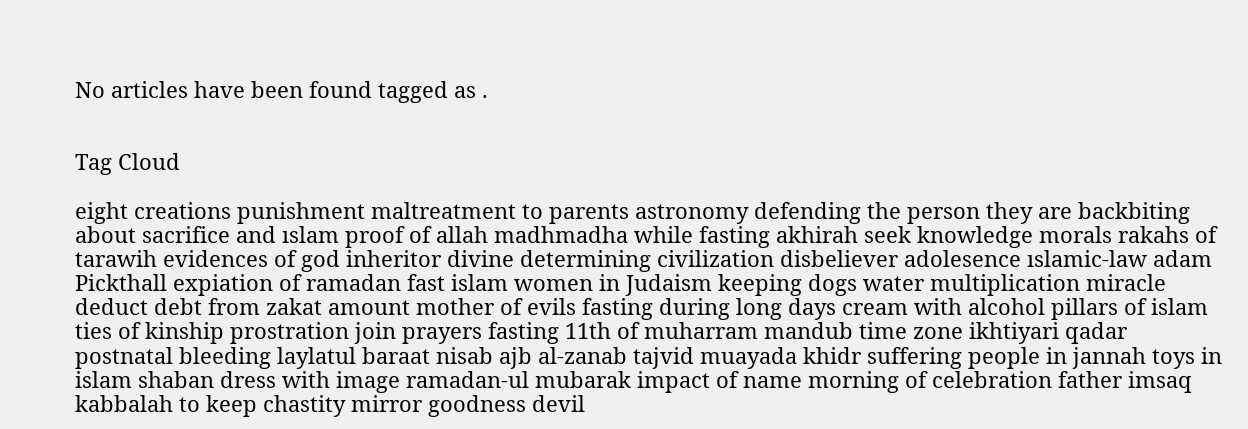No articles have been found tagged as .


Tag Cloud

eight creations punishment maltreatment to parents astronomy defending the person they are backbiting about sacrifice and ıslam proof of allah madhmadha while fasting akhirah seek knowledge morals rakahs of tarawih evidences of god inheritor divine determining civilization disbeliever adolesence ıslamic-law adam Pickthall expiation of ramadan fast islam women in Judaism keeping dogs water multiplication miracle deduct debt from zakat amount mother of evils fasting during long days cream with alcohol pillars of islam ties of kinship prostration join prayers fasting 11th of muharram mandub time zone ikhtiyari qadar postnatal bleeding laylatul baraat nisab ajb al-zanab tajvid muayada khidr suffering people in jannah toys in islam shaban dress with image ramadan-ul mubarak impact of name morning of celebration father imsaq kabbalah to keep chastity mirror goodness devil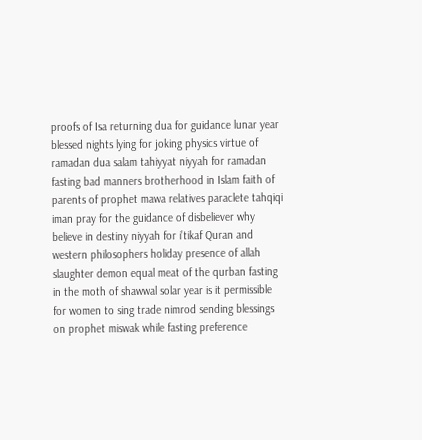proofs of Isa returning dua for guidance lunar year blessed nights lying for joking physics virtue of ramadan dua salam tahiyyat niyyah for ramadan fasting bad manners brotherhood in Islam faith of parents of prophet mawa relatives paraclete tahqiqi iman pray for the guidance of disbeliever why believe in destiny niyyah for i’tikaf Quran and western philosophers holiday presence of allah slaughter demon equal meat of the qurban fasting in the moth of shawwal solar year is it permissible for women to sing trade nimrod sending blessings on prophet miswak while fasting preference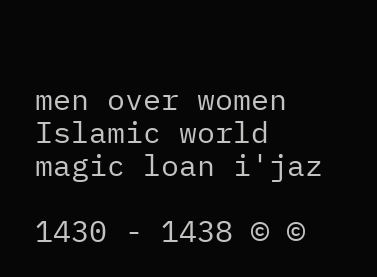men over women Islamic world magic loan i'jaz

1430 - 1438 © ©